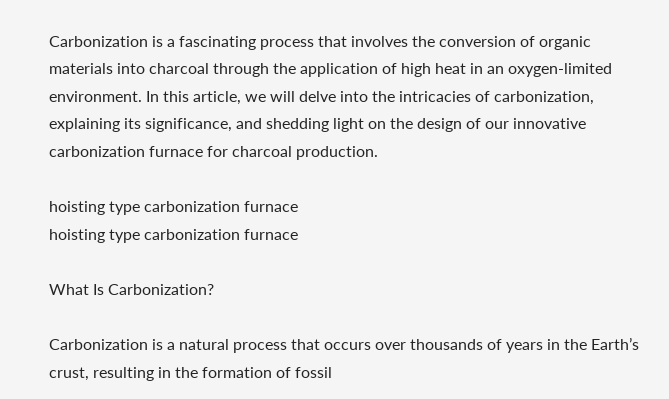Carbonization is a fascinating process that involves the conversion of organic materials into charcoal through the application of high heat in an oxygen-limited environment. In this article, we will delve into the intricacies of carbonization, explaining its significance, and shedding light on the design of our innovative carbonization furnace for charcoal production.

hoisting type carbonization furnace
hoisting type carbonization furnace

What Is Carbonization?

Carbonization is a natural process that occurs over thousands of years in the Earth’s crust, resulting in the formation of fossil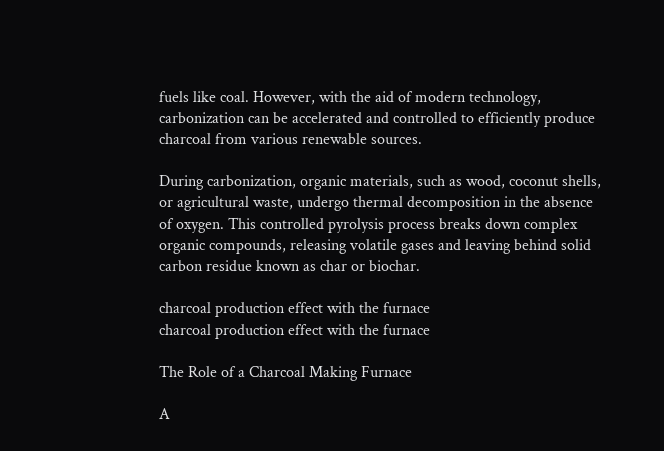fuels like coal. However, with the aid of modern technology, carbonization can be accelerated and controlled to efficiently produce charcoal from various renewable sources.

During carbonization, organic materials, such as wood, coconut shells, or agricultural waste, undergo thermal decomposition in the absence of oxygen. This controlled pyrolysis process breaks down complex organic compounds, releasing volatile gases and leaving behind solid carbon residue known as char or biochar.

charcoal production effect with the furnace
charcoal production effect with the furnace

The Role of a Charcoal Making Furnace

A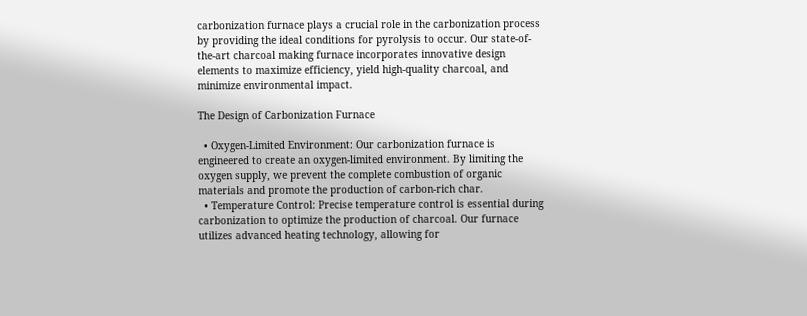carbonization furnace plays a crucial role in the carbonization process by providing the ideal conditions for pyrolysis to occur. Our state-of-the-art charcoal making furnace incorporates innovative design elements to maximize efficiency, yield high-quality charcoal, and minimize environmental impact.

The Design of Carbonization Furnace

  • Oxygen-Limited Environment: Our carbonization furnace is engineered to create an oxygen-limited environment. By limiting the oxygen supply, we prevent the complete combustion of organic materials and promote the production of carbon-rich char.
  • Temperature Control: Precise temperature control is essential during carbonization to optimize the production of charcoal. Our furnace utilizes advanced heating technology, allowing for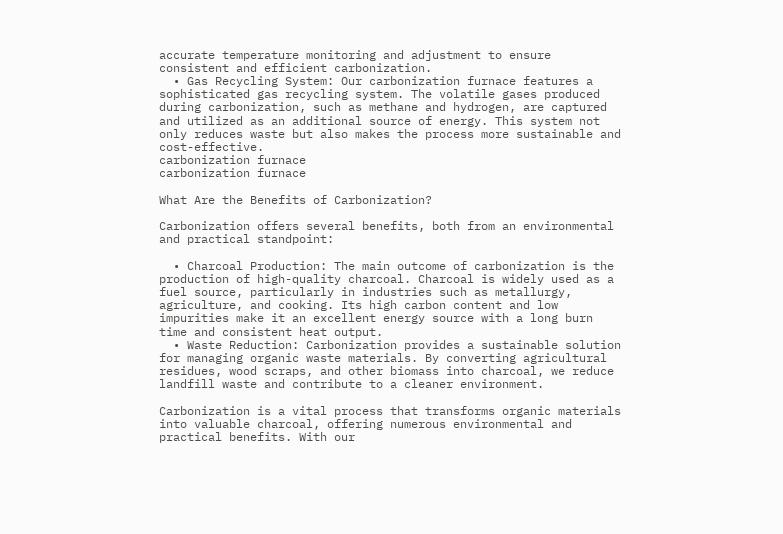accurate temperature monitoring and adjustment to ensure consistent and efficient carbonization.
  • Gas Recycling System: Our carbonization furnace features a sophisticated gas recycling system. The volatile gases produced during carbonization, such as methane and hydrogen, are captured and utilized as an additional source of energy. This system not only reduces waste but also makes the process more sustainable and cost-effective.
carbonization furnace
carbonization furnace

What Are the Benefits of Carbonization?

Carbonization offers several benefits, both from an environmental and practical standpoint:

  • Charcoal Production: The main outcome of carbonization is the production of high-quality charcoal. Charcoal is widely used as a fuel source, particularly in industries such as metallurgy, agriculture, and cooking. Its high carbon content and low impurities make it an excellent energy source with a long burn time and consistent heat output.
  • Waste Reduction: Carbonization provides a sustainable solution for managing organic waste materials. By converting agricultural residues, wood scraps, and other biomass into charcoal, we reduce landfill waste and contribute to a cleaner environment.

Carbonization is a vital process that transforms organic materials into valuable charcoal, offering numerous environmental and practical benefits. With our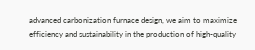advanced carbonization furnace design, we aim to maximize efficiency and sustainability in the production of high-quality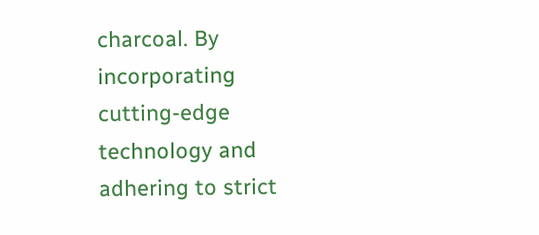charcoal. By incorporating cutting-edge technology and adhering to strict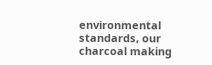environmental standards, our charcoal making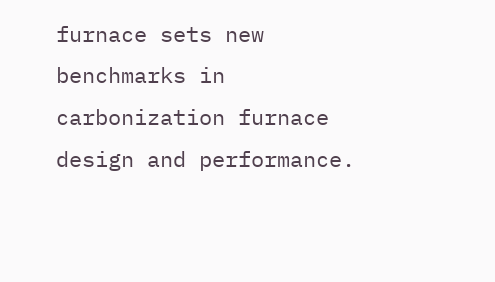furnace sets new benchmarks in carbonization furnace design and performance.